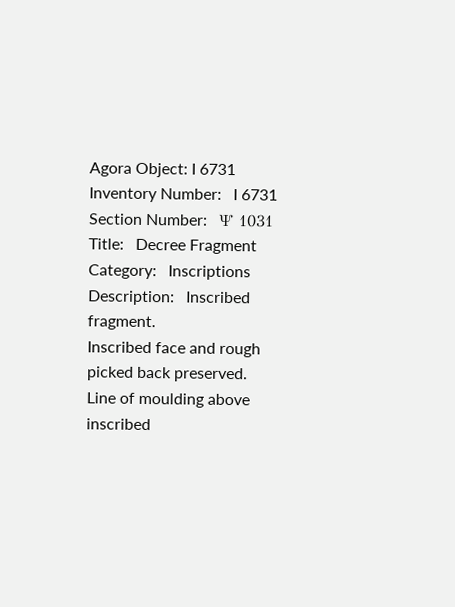Agora Object: I 6731
Inventory Number:   I 6731
Section Number:   Ψ 1031
Title:   Decree Fragment
Category:   Inscriptions
Description:   Inscribed fragment.
Inscribed face and rough picked back preserved.
Line of moulding above inscribed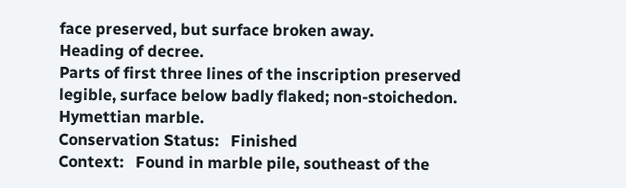face preserved, but surface broken away.
Heading of decree.
Parts of first three lines of the inscription preserved legible, surface below badly flaked; non-stoichedon.
Hymettian marble.
Conservation Status:   Finished
Context:   Found in marble pile, southeast of the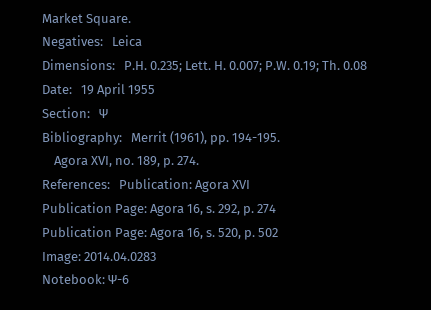Market Square.
Negatives:   Leica
Dimensions:   P.H. 0.235; Lett. H. 0.007; P.W. 0.19; Th. 0.08
Date:   19 April 1955
Section:   Ψ
Bibliography:   Merrit (1961), pp. 194-195.
    Agora XVI, no. 189, p. 274.
References:   Publication: Agora XVI
Publication Page: Agora 16, s. 292, p. 274
Publication Page: Agora 16, s. 520, p. 502
Image: 2014.04.0283
Notebook: Ψ-6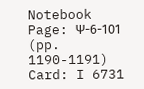Notebook Page: Ψ-6-101 (pp. 1190-1191)
Card: I 6731